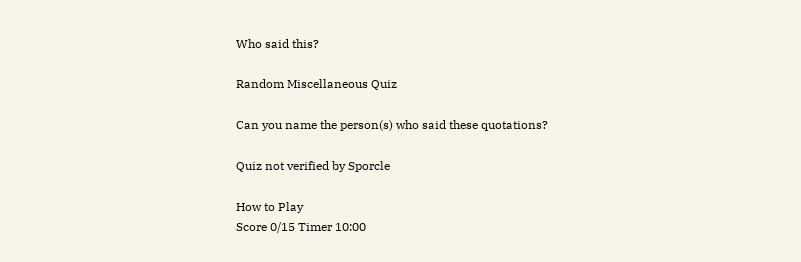Who said this?

Random Miscellaneous Quiz

Can you name the person(s) who said these quotations?

Quiz not verified by Sporcle

How to Play
Score 0/15 Timer 10:00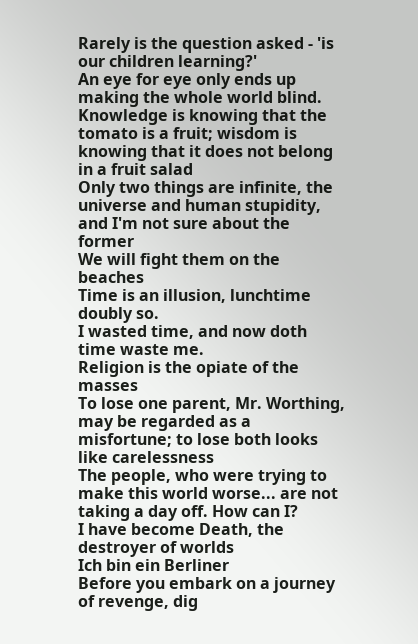Rarely is the question asked - 'is our children learning?'
An eye for eye only ends up making the whole world blind.
Knowledge is knowing that the tomato is a fruit; wisdom is knowing that it does not belong in a fruit salad
Only two things are infinite, the universe and human stupidity, and I'm not sure about the former
We will fight them on the beaches
Time is an illusion, lunchtime doubly so.
I wasted time, and now doth time waste me.
Religion is the opiate of the masses
To lose one parent, Mr. Worthing, may be regarded as a misfortune; to lose both looks like carelessness
The people, who were trying to make this world worse... are not taking a day off. How can I?
I have become Death, the destroyer of worlds
Ich bin ein Berliner
Before you embark on a journey of revenge, dig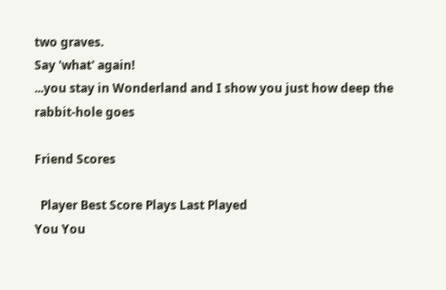two graves.
Say 'what' again!
...you stay in Wonderland and I show you just how deep the rabbit-hole goes

Friend Scores

  Player Best Score Plays Last Played
You You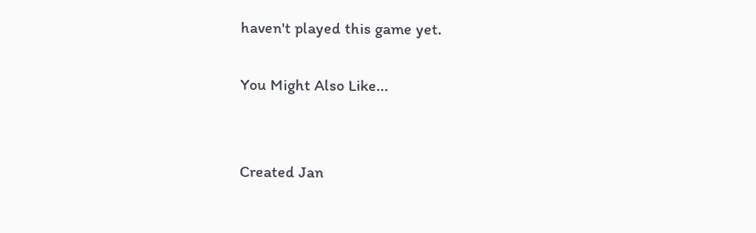haven't played this game yet.

You Might Also Like...


Created Jan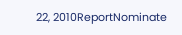22, 2010ReportNominate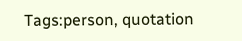Tags:person, quotation